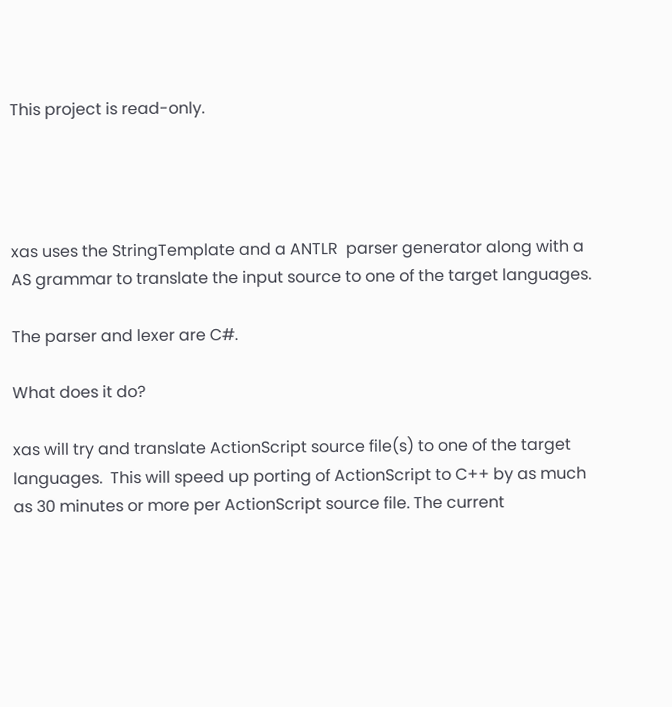This project is read-only.




xas uses the StringTemplate and a ANTLR  parser generator along with a AS grammar to translate the input source to one of the target languages.

The parser and lexer are C#.

What does it do?

xas will try and translate ActionScript source file(s) to one of the target languages.  This will speed up porting of ActionScript to C++ by as much as 30 minutes or more per ActionScript source file. The current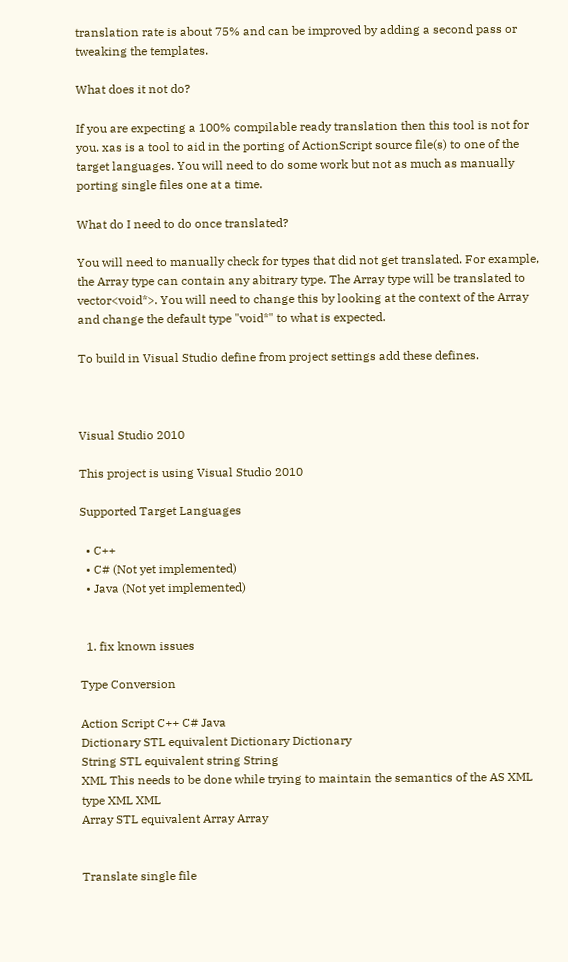translation rate is about 75% and can be improved by adding a second pass or tweaking the templates.

What does it not do?

If you are expecting a 100% compilable ready translation then this tool is not for you. xas is a tool to aid in the porting of ActionScript source file(s) to one of the target languages. You will need to do some work but not as much as manually porting single files one at a time.

What do I need to do once translated?

You will need to manually check for types that did not get translated. For example, the Array type can contain any abitrary type. The Array type will be translated to vector<void*>. You will need to change this by looking at the context of the Array and change the default type "void*" to what is expected.

To build in Visual Studio define from project settings add these defines.



Visual Studio 2010

This project is using Visual Studio 2010

Supported Target Languages

  • C++
  • C# (Not yet implemented)
  • Java (Not yet implemented)


  1. fix known issues

Type Conversion

Action Script C++ C# Java
Dictionary STL equivalent Dictionary Dictionary
String STL equivalent string String
XML This needs to be done while trying to maintain the semantics of the AS XML type XML XML
Array STL equivalent Array Array


Translate single file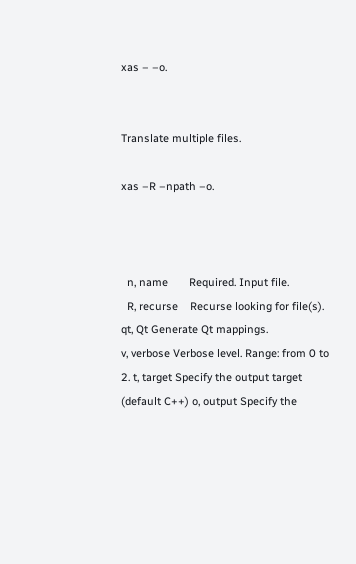xas – –o.


Translate multiple files.

xas –R –npath –o.



  n, name       Required. Input file.
  R, recurse    Recurse looking for file(s).
qt, Qt Generate Qt mappings.
v, verbose Verbose level. Range: from 0 to 2. t, target Specify the output target (default C++) o, output Specify the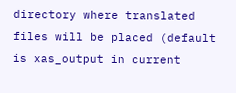directory where translated files will be placed (default is xas_output in current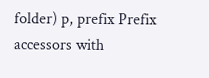folder) p, prefix Prefix accessors with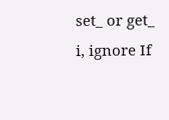set_ or get_ i, ignore If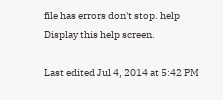file has errors don't stop. help Display this help screen.

Last edited Jul 4, 2014 at 5:42 PM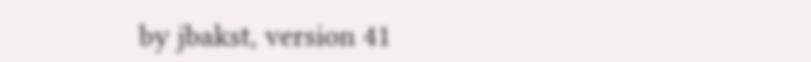by jbakst, version 41